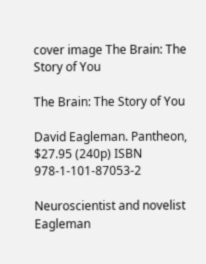cover image The Brain: The Story of You

The Brain: The Story of You

David Eagleman. Pantheon, $27.95 (240p) ISBN 978-1-101-87053-2

Neuroscientist and novelist Eagleman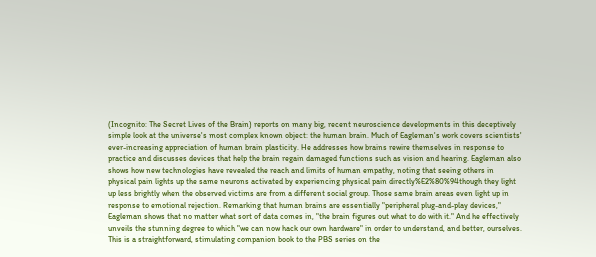(Incognito: The Secret Lives of the Brain) reports on many big, recent neuroscience developments in this deceptively simple look at the universe's most complex known object: the human brain. Much of Eagleman's work covers scientists' ever-increasing appreciation of human brain plasticity. He addresses how brains rewire themselves in response to practice and discusses devices that help the brain regain damaged functions such as vision and hearing. Eagleman also shows how new technologies have revealed the reach and limits of human empathy, noting that seeing others in physical pain lights up the same neurons activated by experiencing physical pain directly%E2%80%94though they light up less brightly when the observed victims are from a different social group. Those same brain areas even light up in response to emotional rejection. Remarking that human brains are essentially "peripheral plug-and-play devices," Eagleman shows that no matter what sort of data comes in, "the brain figures out what to do with it." And he effectively unveils the stunning degree to which "we can now hack our own hardware" in order to understand, and better, ourselves. This is a straightforward, stimulating companion book to the PBS series on the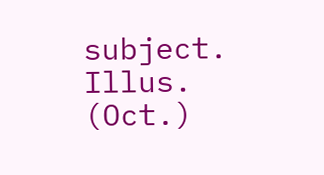subject. Illus. (Oct.)